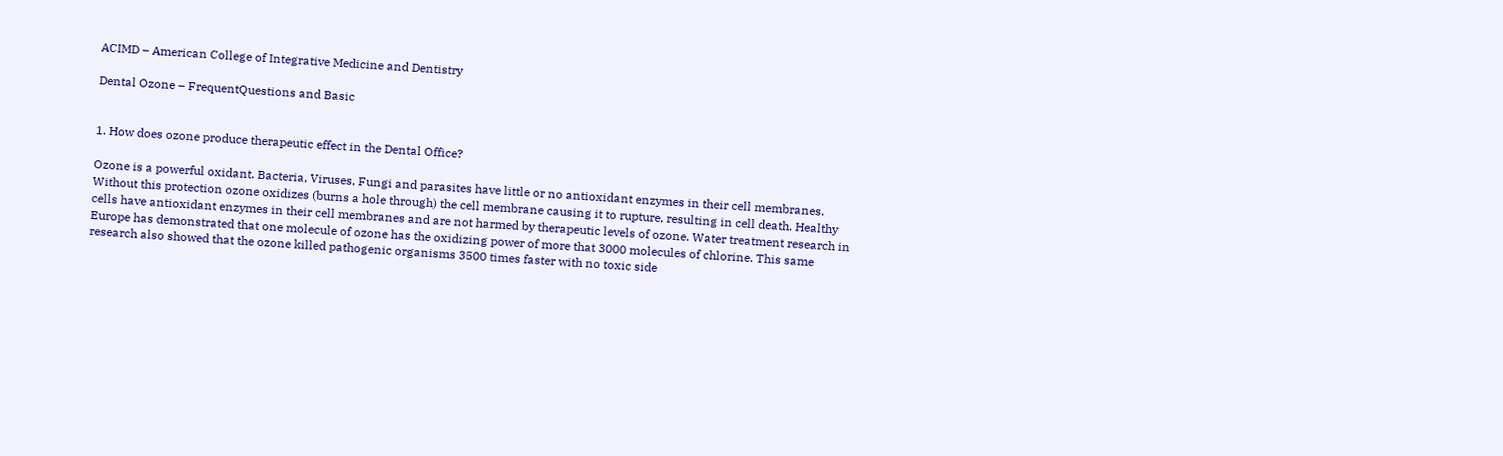ACIMD – American College of Integrative Medicine and Dentistry

Dental Ozone – FrequentQuestions and Basic


1. How does ozone produce therapeutic effect in the Dental Office?

Ozone is a powerful oxidant. Bacteria, Viruses, Fungi and parasites have little or no antioxidant enzymes in their cell membranes. Without this protection ozone oxidizes (burns a hole through) the cell membrane causing it to rupture, resulting in cell death. Healthy cells have antioxidant enzymes in their cell membranes and are not harmed by therapeutic levels of ozone. Water treatment research in Europe has demonstrated that one molecule of ozone has the oxidizing power of more that 3000 molecules of chlorine. This same research also showed that the ozone killed pathogenic organisms 3500 times faster with no toxic side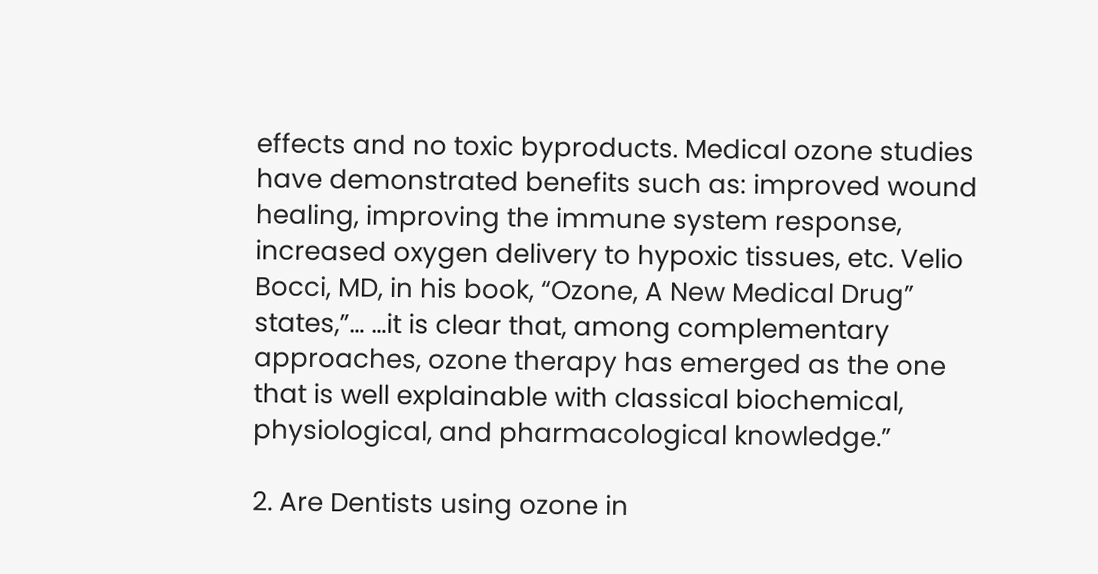effects and no toxic byproducts. Medical ozone studies have demonstrated benefits such as: improved wound healing, improving the immune system response, increased oxygen delivery to hypoxic tissues, etc. Velio Bocci, MD, in his book, “Ozone, A New Medical Drug” states,”… …it is clear that, among complementary approaches, ozone therapy has emerged as the one that is well explainable with classical biochemical, physiological, and pharmacological knowledge.”

2. Are Dentists using ozone in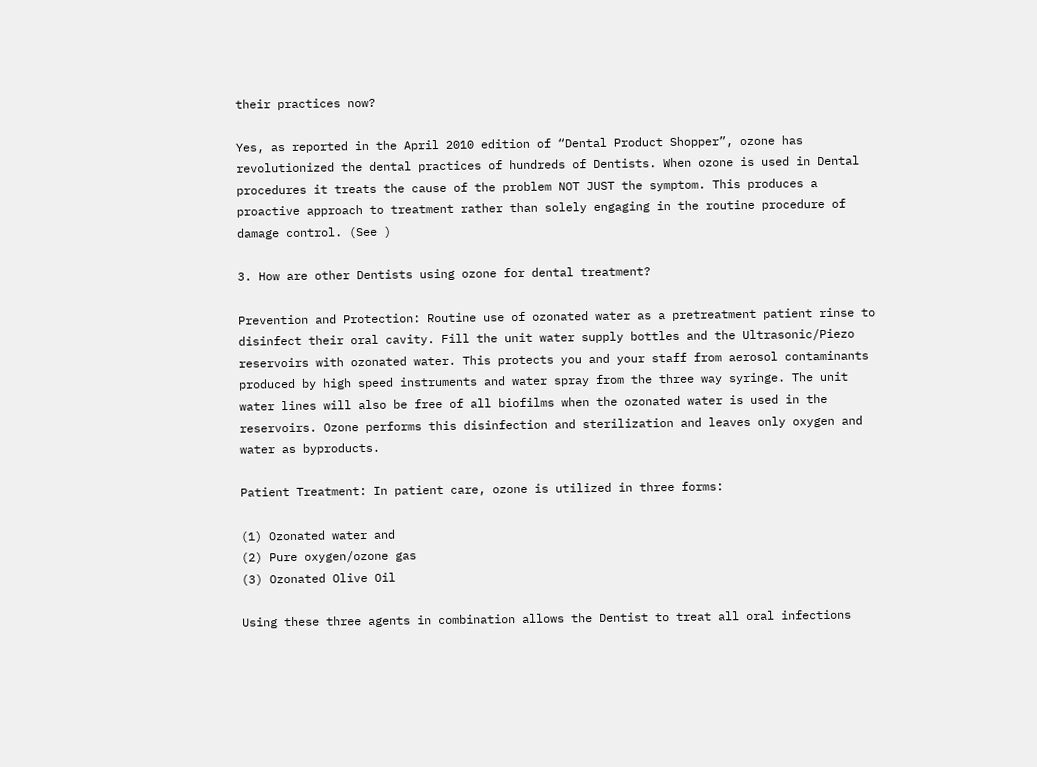their practices now?

Yes, as reported in the April 2010 edition of “Dental Product Shopper”, ozone has revolutionized the dental practices of hundreds of Dentists. When ozone is used in Dental procedures it treats the cause of the problem NOT JUST the symptom. This produces a proactive approach to treatment rather than solely engaging in the routine procedure of damage control. (See )

3. How are other Dentists using ozone for dental treatment?

Prevention and Protection: Routine use of ozonated water as a pretreatment patient rinse to disinfect their oral cavity. Fill the unit water supply bottles and the Ultrasonic/Piezo reservoirs with ozonated water. This protects you and your staff from aerosol contaminants produced by high speed instruments and water spray from the three way syringe. The unit water lines will also be free of all biofilms when the ozonated water is used in the reservoirs. Ozone performs this disinfection and sterilization and leaves only oxygen and water as byproducts.

Patient Treatment: In patient care, ozone is utilized in three forms:

(1) Ozonated water and
(2) Pure oxygen/ozone gas
(3) Ozonated Olive Oil

Using these three agents in combination allows the Dentist to treat all oral infections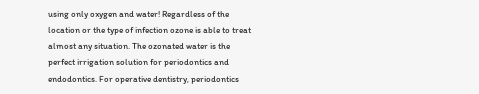using only oxygen and water! Regardless of the location or the type of infection ozone is able to treat almost any situation. The ozonated water is the perfect irrigation solution for periodontics and endodontics. For operative dentistry, periodontics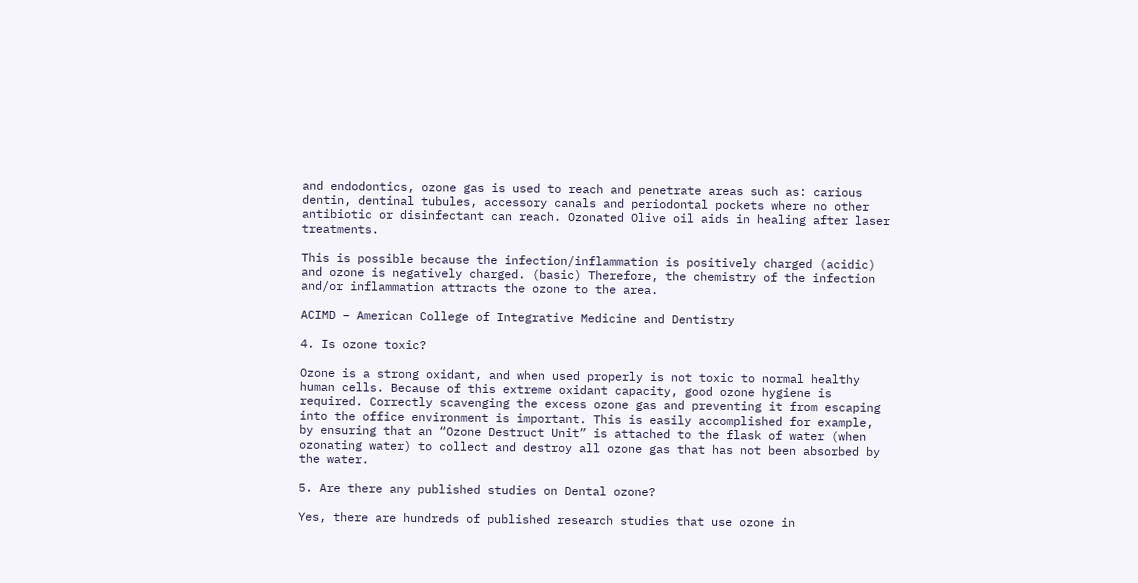and endodontics, ozone gas is used to reach and penetrate areas such as: carious dentin, dentinal tubules, accessory canals and periodontal pockets where no other antibiotic or disinfectant can reach. Ozonated Olive oil aids in healing after laser treatments.

This is possible because the infection/inflammation is positively charged (acidic) and ozone is negatively charged. (basic) Therefore, the chemistry of the infection and/or inflammation attracts the ozone to the area.

ACIMD – American College of Integrative Medicine and Dentistry

4. Is ozone toxic?

Ozone is a strong oxidant, and when used properly is not toxic to normal healthy human cells. Because of this extreme oxidant capacity, good ozone hygiene is required. Correctly scavenging the excess ozone gas and preventing it from escaping into the office environment is important. This is easily accomplished for example, by ensuring that an “Ozone Destruct Unit” is attached to the flask of water (when ozonating water) to collect and destroy all ozone gas that has not been absorbed by the water.

5. Are there any published studies on Dental ozone?

Yes, there are hundreds of published research studies that use ozone in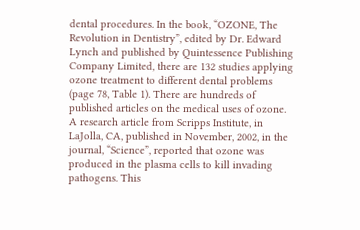dental procedures. In the book, “OZONE, The Revolution in Dentistry”, edited by Dr. Edward Lynch and published by Quintessence Publishing Company Limited, there are 132 studies applying ozone treatment to different dental problems (page 78, Table 1). There are hundreds of published articles on the medical uses of ozone. A research article from Scripps Institute, in LaJolla, CA, published in November, 2002, in the journal, “Science”, reported that ozone was produced in the plasma cells to kill invading pathogens. This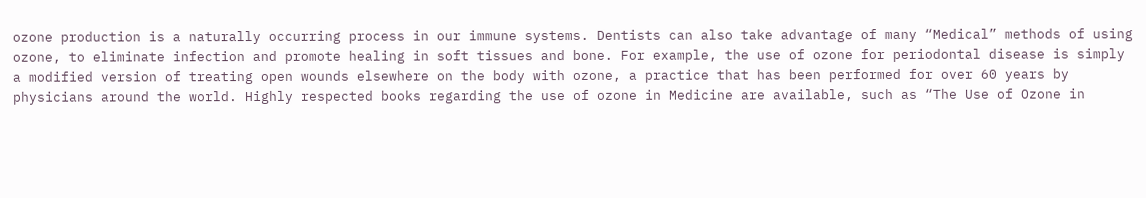ozone production is a naturally occurring process in our immune systems. Dentists can also take advantage of many “Medical” methods of using ozone, to eliminate infection and promote healing in soft tissues and bone. For example, the use of ozone for periodontal disease is simply a modified version of treating open wounds elsewhere on the body with ozone, a practice that has been performed for over 60 years by physicians around the world. Highly respected books regarding the use of ozone in Medicine are available, such as “The Use of Ozone in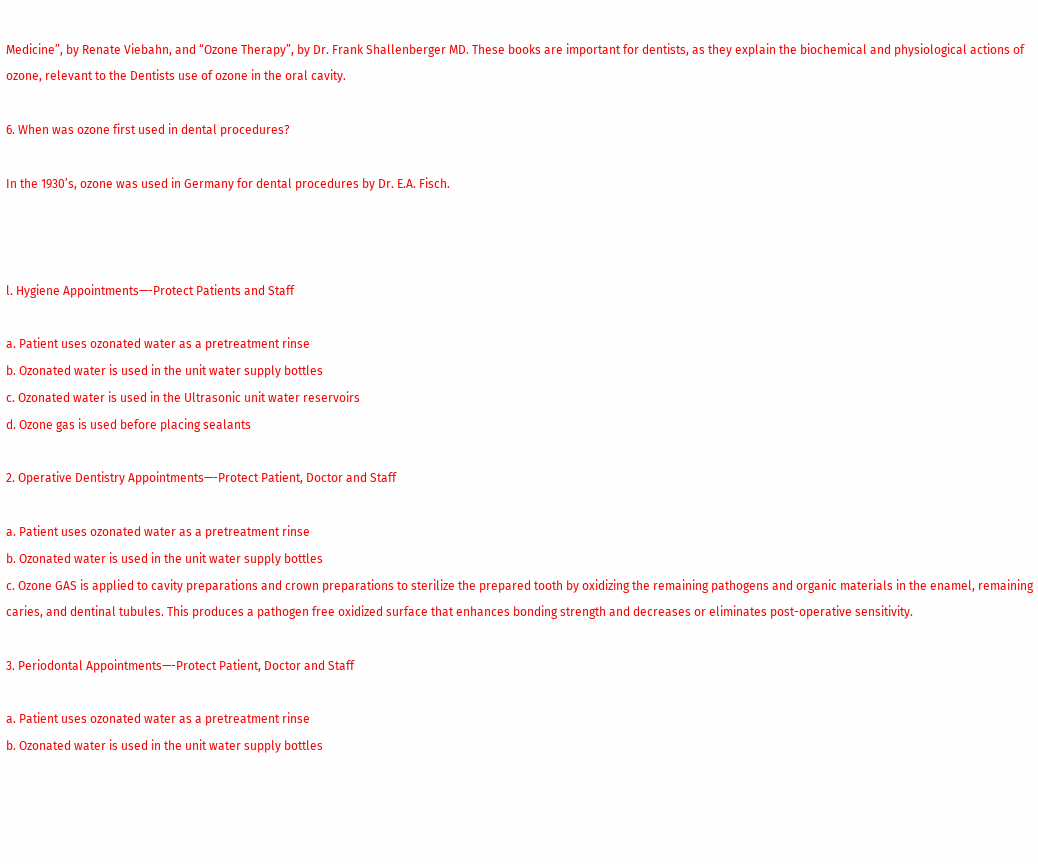Medicine”, by Renate Viebahn, and “Ozone Therapy”, by Dr. Frank Shallenberger MD. These books are important for dentists, as they explain the biochemical and physiological actions of ozone, relevant to the Dentists use of ozone in the oral cavity.

6. When was ozone first used in dental procedures?

In the 1930’s, ozone was used in Germany for dental procedures by Dr. E.A. Fisch.



l. Hygiene Appointments—-Protect Patients and Staff

a. Patient uses ozonated water as a pretreatment rinse
b. Ozonated water is used in the unit water supply bottles
c. Ozonated water is used in the Ultrasonic unit water reservoirs
d. Ozone gas is used before placing sealants

2. Operative Dentistry Appointments—-Protect Patient, Doctor and Staff

a. Patient uses ozonated water as a pretreatment rinse
b. Ozonated water is used in the unit water supply bottles
c. Ozone GAS is applied to cavity preparations and crown preparations to sterilize the prepared tooth by oxidizing the remaining pathogens and organic materials in the enamel, remaining caries, and dentinal tubules. This produces a pathogen free oxidized surface that enhances bonding strength and decreases or eliminates post-operative sensitivity.

3. Periodontal Appointments—-Protect Patient, Doctor and Staff

a. Patient uses ozonated water as a pretreatment rinse
b. Ozonated water is used in the unit water supply bottles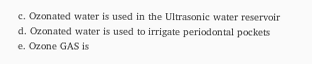c. Ozonated water is used in the Ultrasonic water reservoir
d. Ozonated water is used to irrigate periodontal pockets
e. Ozone GAS is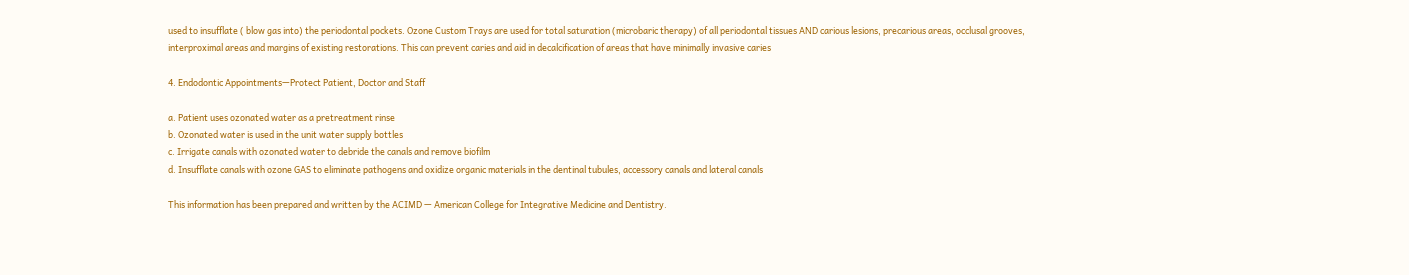used to insufflate ( blow gas into) the periodontal pockets. Ozone Custom Trays are used for total saturation (microbaric therapy) of all periodontal tissues AND carious lesions, precarious areas, occlusal grooves, interproximal areas and margins of existing restorations. This can prevent caries and aid in decalcification of areas that have minimally invasive caries

4. Endodontic Appointments—Protect Patient, Doctor and Staff

a. Patient uses ozonated water as a pretreatment rinse
b. Ozonated water is used in the unit water supply bottles
c. Irrigate canals with ozonated water to debride the canals and remove biofilm
d. Insufflate canals with ozone GAS to eliminate pathogens and oxidize organic materials in the dentinal tubules, accessory canals and lateral canals

This information has been prepared and written by the ACIMD — American College for Integrative Medicine and Dentistry.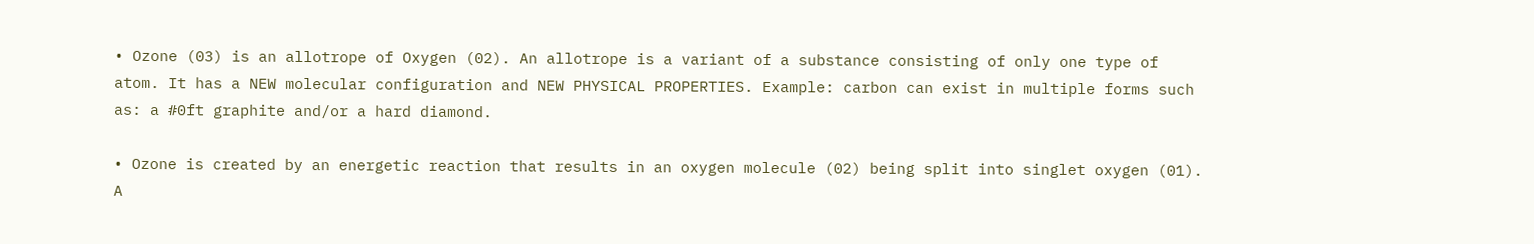• Ozone (03) is an allotrope of Oxygen (02). An allotrope is a variant of a substance consisting of only one type of atom. It has a NEW molecular configuration and NEW PHYSICAL PROPERTIES. Example: carbon can exist in multiple forms such as: a #0ft graphite and/or a hard diamond.

• Ozone is created by an energetic reaction that results in an oxygen molecule (02) being split into singlet oxygen (01). A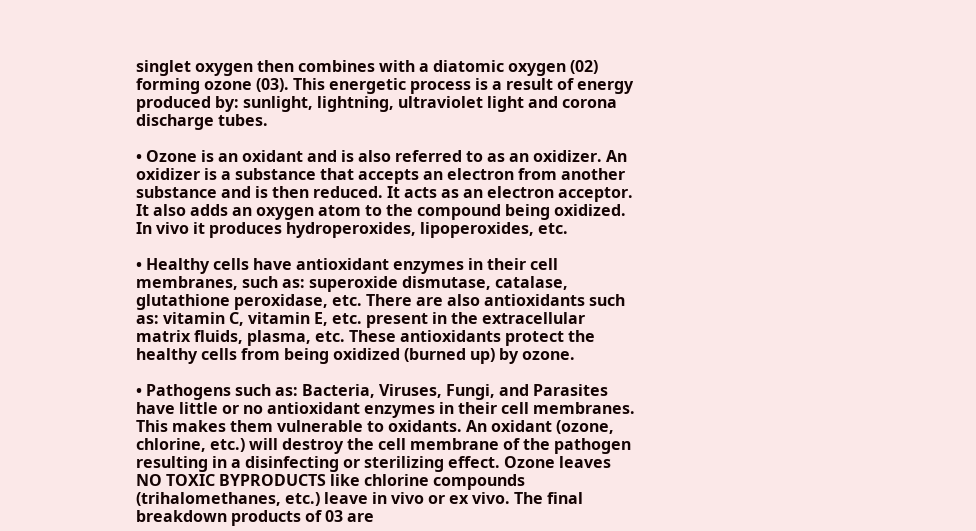singlet oxygen then combines with a diatomic oxygen (02) forming ozone (03). This energetic process is a result of energy produced by: sunlight, lightning, ultraviolet light and corona discharge tubes.

• Ozone is an oxidant and is also referred to as an oxidizer. An oxidizer is a substance that accepts an electron from another substance and is then reduced. It acts as an electron acceptor. It also adds an oxygen atom to the compound being oxidized. In vivo it produces hydroperoxides, lipoperoxides, etc.

• Healthy cells have antioxidant enzymes in their cell membranes, such as: superoxide dismutase, catalase, glutathione peroxidase, etc. There are also antioxidants such as: vitamin C, vitamin E, etc. present in the extracellular matrix fluids, plasma, etc. These antioxidants protect the healthy cells from being oxidized (burned up) by ozone.

• Pathogens such as: Bacteria, Viruses, Fungi, and Parasites have little or no antioxidant enzymes in their cell membranes. This makes them vulnerable to oxidants. An oxidant (ozone, chlorine, etc.) will destroy the cell membrane of the pathogen resulting in a disinfecting or sterilizing effect. Ozone leaves NO TOXIC BYPRODUCTS like chlorine compounds (trihalomethanes, etc.) leave in vivo or ex vivo. The final breakdown products of 03 are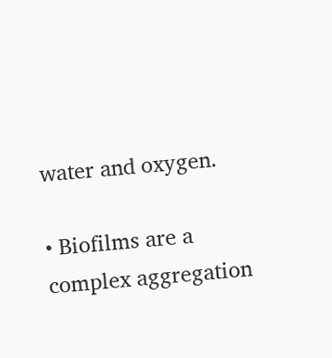water and oxygen.

• Biofilms are a complex aggregation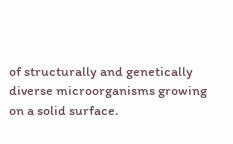of structurally and genetically diverse microorganisms growing on a solid surface.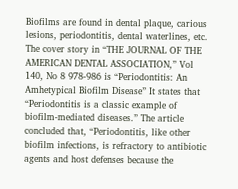Biofilms are found in dental plaque, carious lesions, periodontitis, dental waterlines, etc. The cover story in “THE JOURNAL OF THE AMERICAN DENTAL ASSOCIATION,” Vol 140, No 8 978-986 is “Periodontitis: An Amhetypical Biofilm Disease” It states that “Periodontitis is a classic example of biofilm-mediated diseases.” The article concluded that, “Periodontitis, like other biofilm infections, is refractory to antibiotic agents and host defenses because the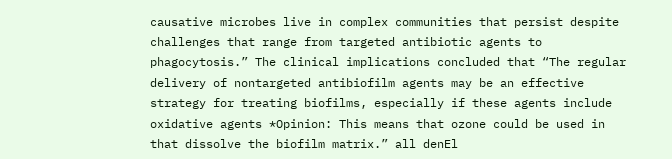causative microbes live in complex communities that persist despite challenges that range from targeted antibiotic agents to phagocytosis.” The clinical implications concluded that “The regular delivery of nontargeted antibiofilm agents may be an effective strategy for treating biofilms, especially if these agents include oxidative agents *Opinion: This means that ozone could be used in that dissolve the biofilm matrix.” all denEl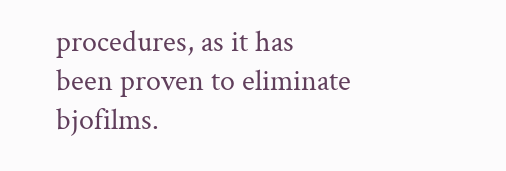procedures, as it has been proven to eliminate bjofilms.